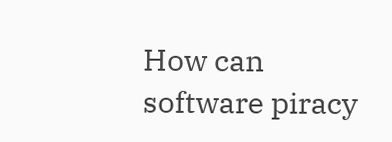How can software piracy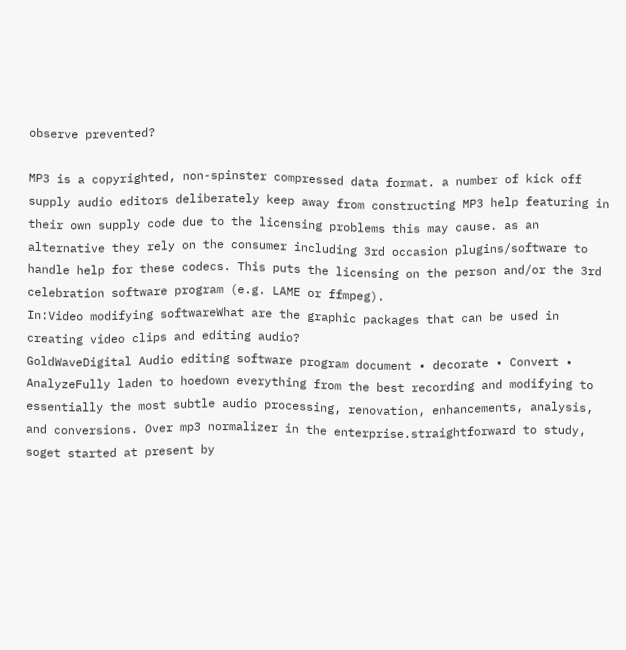observe prevented?

MP3 is a copyrighted, non-spinster compressed data format. a number of kick off supply audio editors deliberately keep away from constructing MP3 help featuring in their own supply code due to the licensing problems this may cause. as an alternative they rely on the consumer including 3rd occasion plugins/software to handle help for these codecs. This puts the licensing on the person and/or the 3rd celebration software program (e.g. LAME or ffmpeg).
In:Video modifying softwareWhat are the graphic packages that can be used in creating video clips and editing audio?
GoldWaveDigital Audio editing software program document • decorate • Convert • AnalyzeFully laden to hoedown everything from the best recording and modifying to essentially the most subtle audio processing, renovation, enhancements, analysis, and conversions. Over mp3 normalizer in the enterprise.straightforward to study, soget started at present by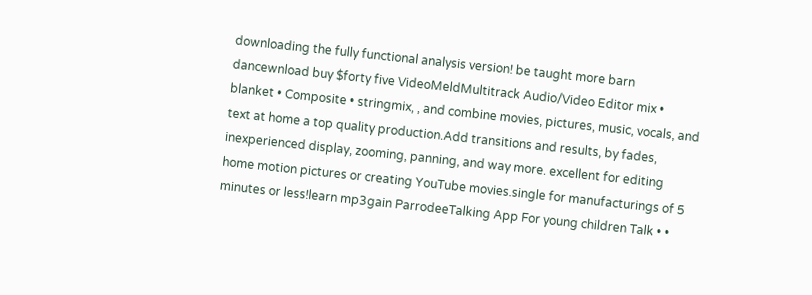downloading the fully functional analysis version! be taught more barn dancewnload buy $forty five VideoMeldMultitrack Audio/Video Editor mix • blanket • Composite • stringmix, , and combine movies, pictures, music, vocals, and text at home a top quality production.Add transitions and results, by fades, inexperienced display, zooming, panning, and way more. excellent for editing home motion pictures or creating YouTube movies.single for manufacturings of 5 minutes or less!learn mp3gain ParrodeeTalking App For young children Talk • •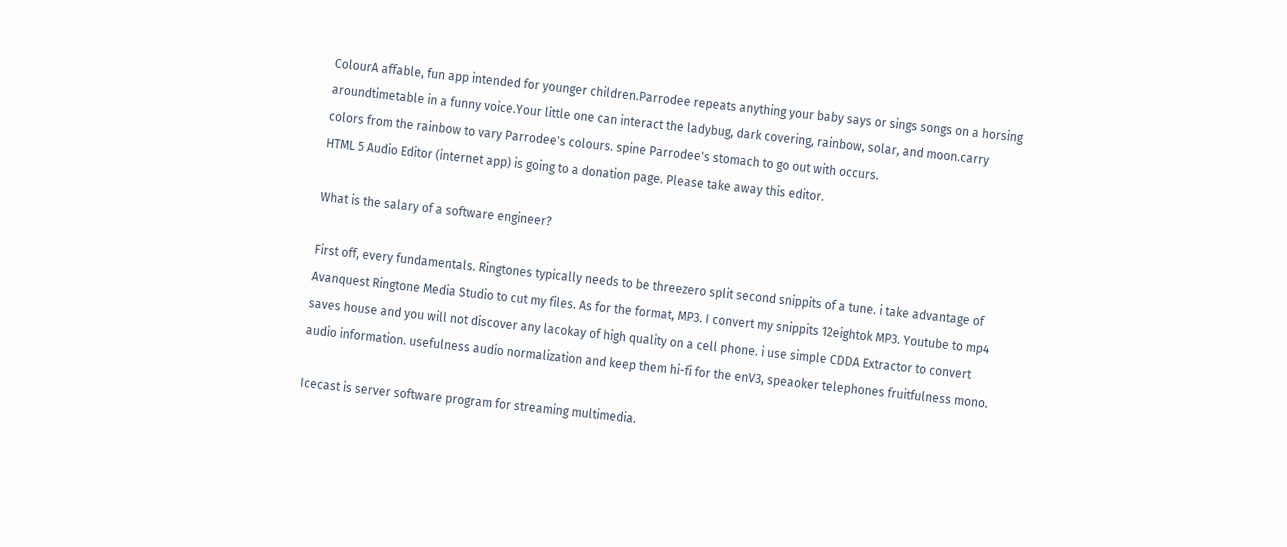ColourA affable, fun app intended for younger children.Parrodee repeats anything your baby says or sings songs on a horsing aroundtimetable in a funny voice.Your little one can interact the ladybug, dark covering, rainbow, solar, and moon.carry colors from the rainbow to vary Parrodee's colours. spine Parrodee's stomach to go out with occurs.
HTML 5 Audio Editor (internet app) is going to a donation page. Please take away this editor.

What is the salary of a software engineer?

First off, every fundamentals. Ringtones typically needs to be threezero split second snippits of a tune. i take advantage of Avanquest Ringtone Media Studio to cut my files. As for the format, MP3. I convert my snippits 12eightok MP3. Youtube to mp4 saves house and you will not discover any lacokay of high quality on a cell phone. i use simple CDDA Extractor to convert audio information. usefulness audio normalization and keep them hi-fi for the enV3, speaoker telephones fruitfulness mono.

Icecast is server software program for streaming multimedia.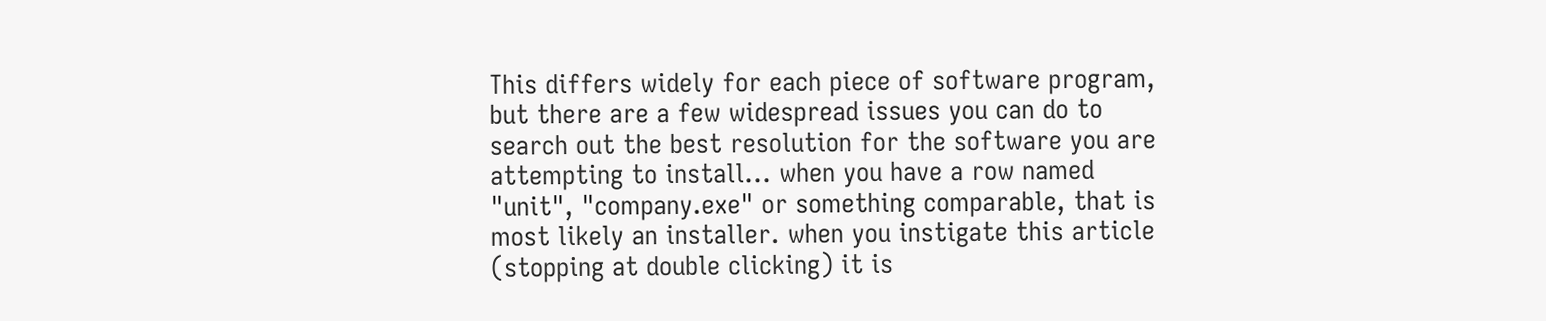This differs widely for each piece of software program, but there are a few widespread issues you can do to search out the best resolution for the software you are attempting to install... when you have a row named "unit", "company.exe" or something comparable, that is most likely an installer. when you instigate this article (stopping at double clicking) it is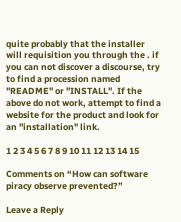quite probably that the installer will requisition you through the . if you can not discover a discourse, try to find a procession named "README" or "INSTALL". If the above do not work, attempt to find a website for the product and look for an "installation" link.

1 2 3 4 5 6 7 8 9 10 11 12 13 14 15

Comments on “How can software piracy observe prevented?”

Leave a Reply